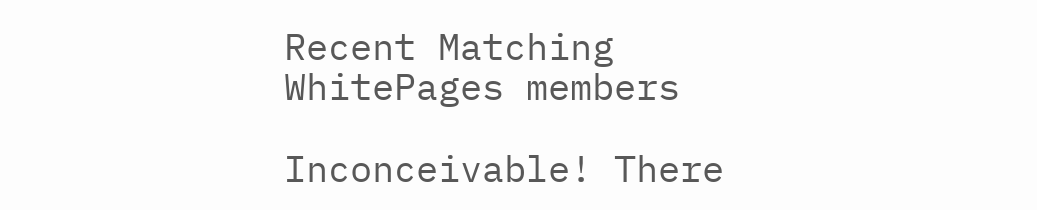Recent Matching
WhitePages members

Inconceivable! There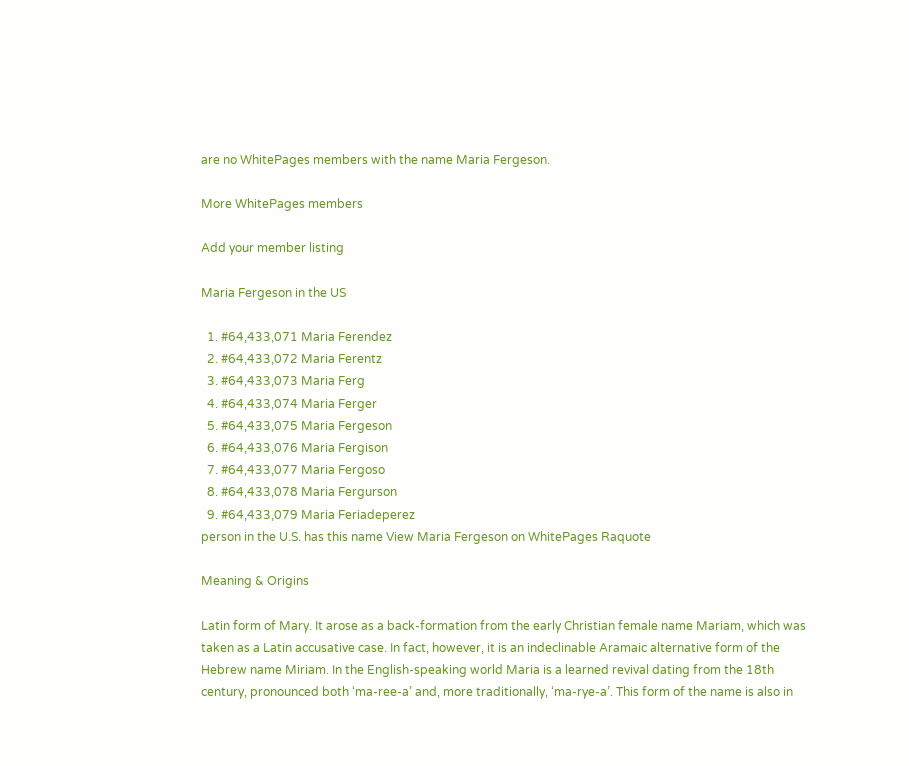are no WhitePages members with the name Maria Fergeson.

More WhitePages members

Add your member listing

Maria Fergeson in the US

  1. #64,433,071 Maria Ferendez
  2. #64,433,072 Maria Ferentz
  3. #64,433,073 Maria Ferg
  4. #64,433,074 Maria Ferger
  5. #64,433,075 Maria Fergeson
  6. #64,433,076 Maria Fergison
  7. #64,433,077 Maria Fergoso
  8. #64,433,078 Maria Fergurson
  9. #64,433,079 Maria Feriadeperez
person in the U.S. has this name View Maria Fergeson on WhitePages Raquote

Meaning & Origins

Latin form of Mary. It arose as a back-formation from the early Christian female name Mariam, which was taken as a Latin accusative case. In fact, however, it is an indeclinable Aramaic alternative form of the Hebrew name Miriam. In the English-speaking world Maria is a learned revival dating from the 18th century, pronounced both ‘ma-ree-a’ and, more traditionally, ‘ma-rye-a’. This form of the name is also in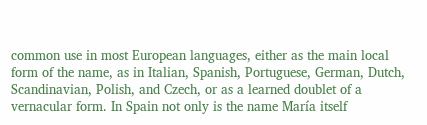common use in most European languages, either as the main local form of the name, as in Italian, Spanish, Portuguese, German, Dutch, Scandinavian, Polish, and Czech, or as a learned doublet of a vernacular form. In Spain not only is the name María itself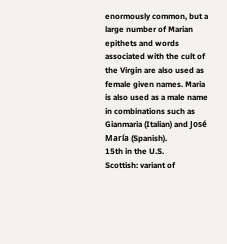enormously common, but a large number of Marian epithets and words associated with the cult of the Virgin are also used as female given names. Maria is also used as a male name in combinations such as Gianmaria (Italian) and José María (Spanish).
15th in the U.S.
Scottish: variant of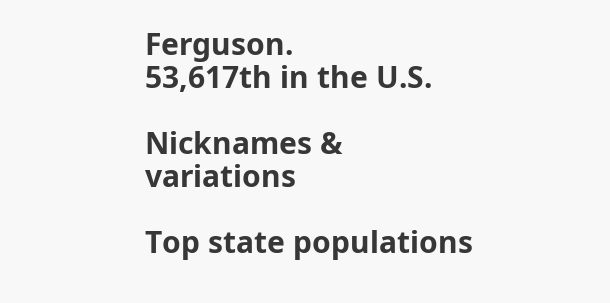Ferguson.
53,617th in the U.S.

Nicknames & variations

Top state populations